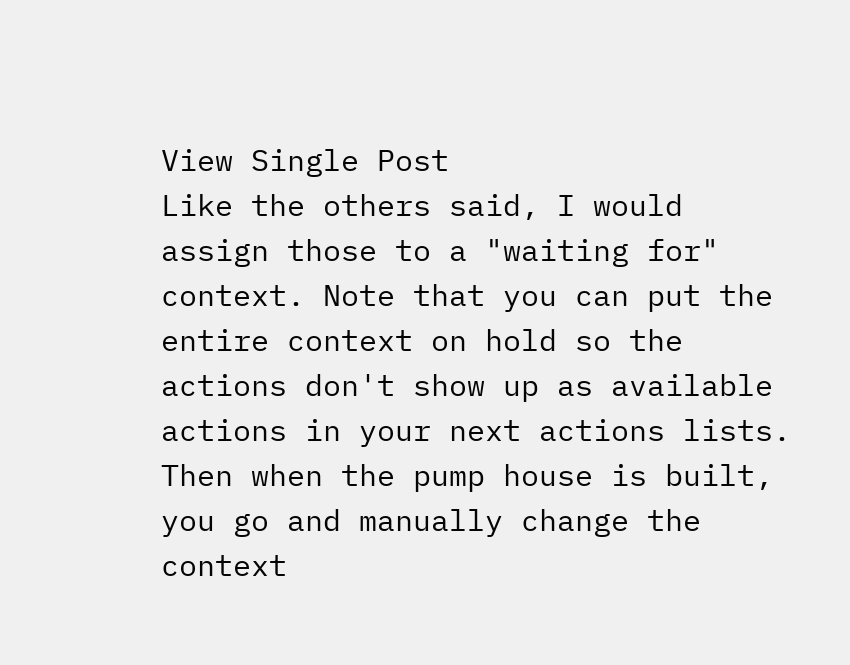View Single Post
Like the others said, I would assign those to a "waiting for" context. Note that you can put the entire context on hold so the actions don't show up as available actions in your next actions lists. Then when the pump house is built, you go and manually change the context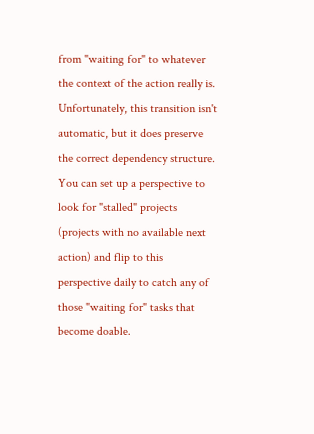from "waiting for" to whatever the context of the action really is. Unfortunately, this transition isn't automatic, but it does preserve the correct dependency structure. You can set up a perspective to look for "stalled" projects (projects with no available next action) and flip to this perspective daily to catch any of those "waiting for" tasks that become doable.